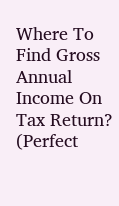Where To Find Gross Annual Income On Tax Return? (Perfect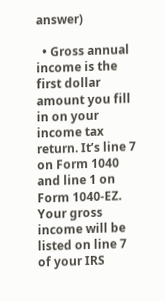answer)

  • Gross annual income is the first dollar amount you fill in on your income tax return. It’s line 7 on Form 1040 and line 1 on Form 1040-EZ. Your gross income will be listed on line 7 of your IRS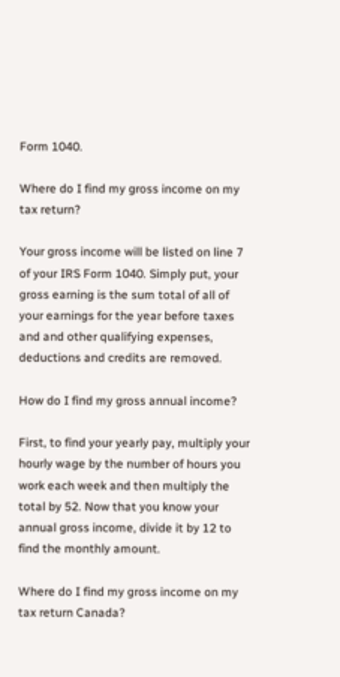Form 1040.

Where do I find my gross income on my tax return?

Your gross income will be listed on line 7 of your IRS Form 1040. Simply put, your gross earning is the sum total of all of your earnings for the year before taxes and and other qualifying expenses, deductions and credits are removed.

How do I find my gross annual income?

First, to find your yearly pay, multiply your hourly wage by the number of hours you work each week and then multiply the total by 52. Now that you know your annual gross income, divide it by 12 to find the monthly amount.

Where do I find my gross income on my tax return Canada?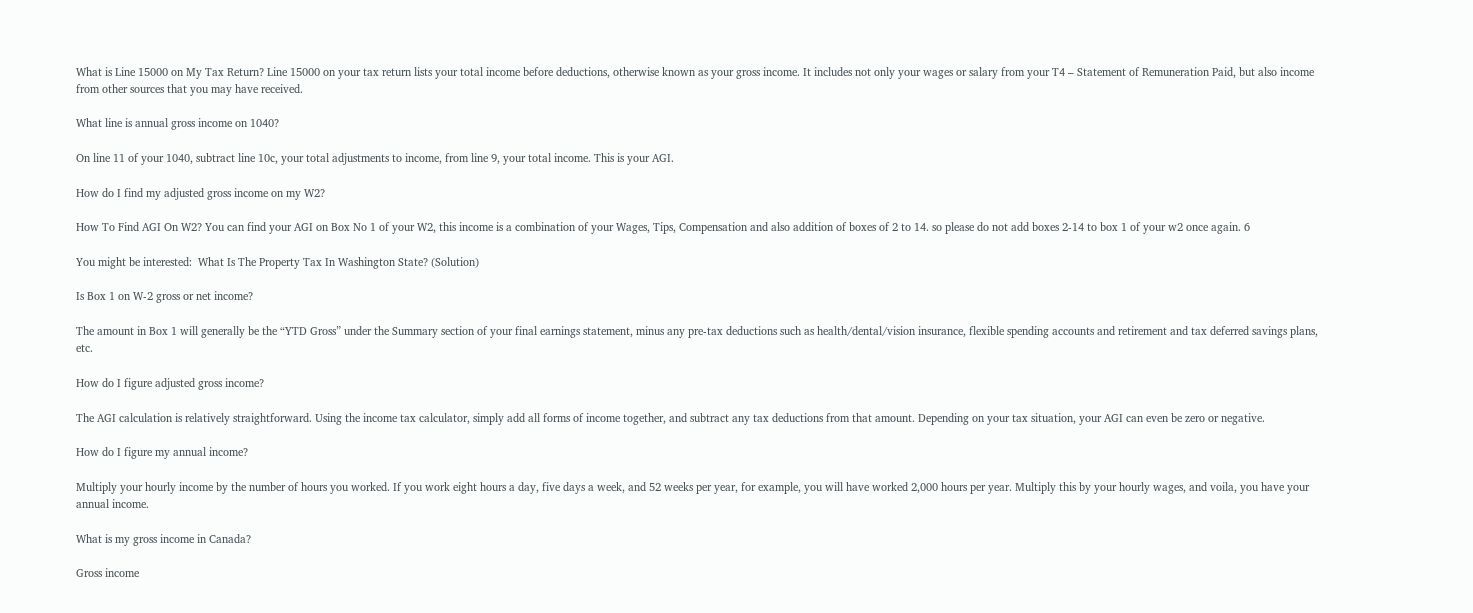What is Line 15000 on My Tax Return? Line 15000 on your tax return lists your total income before deductions, otherwise known as your gross income. It includes not only your wages or salary from your T4 – Statement of Remuneration Paid, but also income from other sources that you may have received.

What line is annual gross income on 1040?

On line 11 of your 1040, subtract line 10c, your total adjustments to income, from line 9, your total income. This is your AGI.

How do I find my adjusted gross income on my W2?

How To Find AGI On W2? You can find your AGI on Box No 1 of your W2, this income is a combination of your Wages, Tips, Compensation and also addition of boxes of 2 to 14. so please do not add boxes 2-14 to box 1 of your w2 once again. 6

You might be interested:  What Is The Property Tax In Washington State? (Solution)

Is Box 1 on W-2 gross or net income?

The amount in Box 1 will generally be the “YTD Gross” under the Summary section of your final earnings statement, minus any pre-tax deductions such as health/dental/vision insurance, flexible spending accounts and retirement and tax deferred savings plans, etc.

How do I figure adjusted gross income?

The AGI calculation is relatively straightforward. Using the income tax calculator, simply add all forms of income together, and subtract any tax deductions from that amount. Depending on your tax situation, your AGI can even be zero or negative.

How do I figure my annual income?

Multiply your hourly income by the number of hours you worked. If you work eight hours a day, five days a week, and 52 weeks per year, for example, you will have worked 2,000 hours per year. Multiply this by your hourly wages, and voila, you have your annual income.

What is my gross income in Canada?

Gross income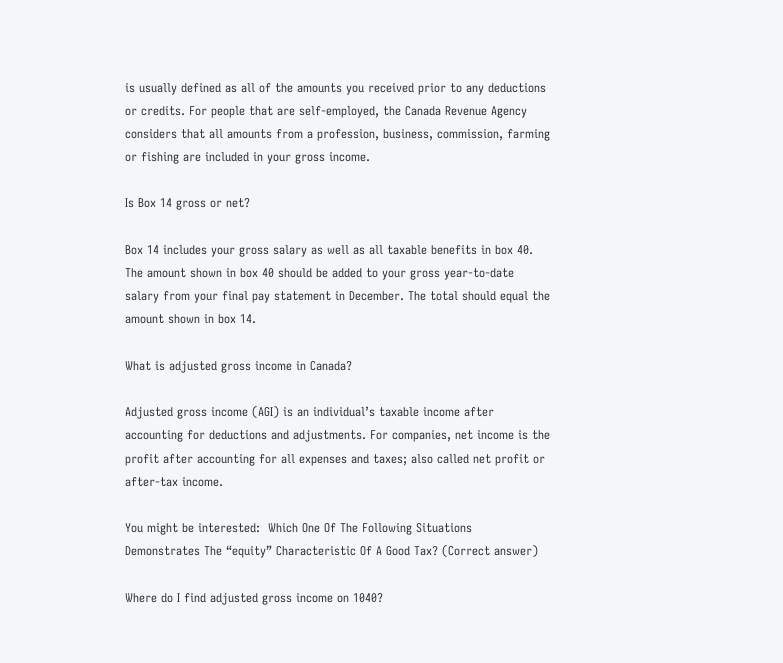is usually defined as all of the amounts you received prior to any deductions or credits. For people that are self-employed, the Canada Revenue Agency considers that all amounts from a profession, business, commission, farming or fishing are included in your gross income.

Is Box 14 gross or net?

Box 14 includes your gross salary as well as all taxable benefits in box 40. The amount shown in box 40 should be added to your gross year-to-date salary from your final pay statement in December. The total should equal the amount shown in box 14.

What is adjusted gross income in Canada?

Adjusted gross income (AGI) is an individual’s taxable income after accounting for deductions and adjustments. For companies, net income is the profit after accounting for all expenses and taxes; also called net profit or after-tax income.

You might be interested:  Which One Of The Following Situations Demonstrates The “equity” Characteristic Of A Good Tax? (Correct answer)

Where do I find adjusted gross income on 1040?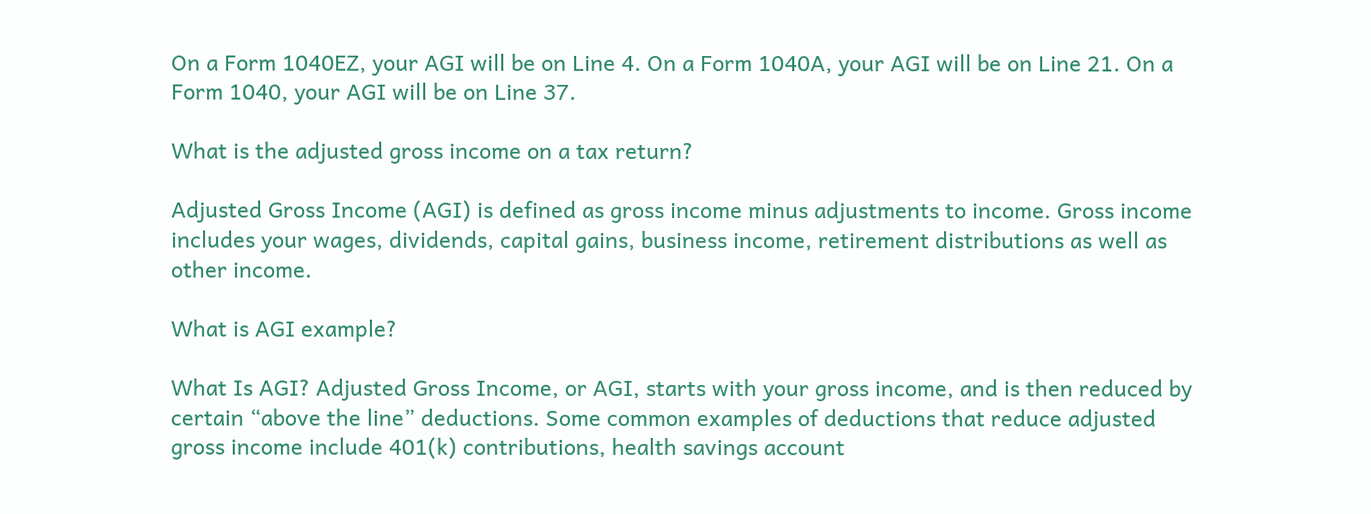On a Form 1040EZ, your AGI will be on Line 4. On a Form 1040A, your AGI will be on Line 21. On a Form 1040, your AGI will be on Line 37.

What is the adjusted gross income on a tax return?

Adjusted Gross Income (AGI) is defined as gross income minus adjustments to income. Gross income includes your wages, dividends, capital gains, business income, retirement distributions as well as other income.

What is AGI example?

What Is AGI? Adjusted Gross Income, or AGI, starts with your gross income, and is then reduced by certain “above the line” deductions. Some common examples of deductions that reduce adjusted gross income include 401(k) contributions, health savings account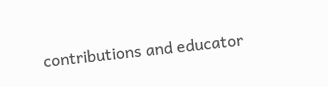contributions and educator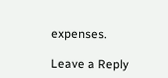expenses.

Leave a Reply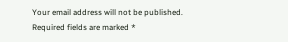Your email address will not be published. Required fields are marked *